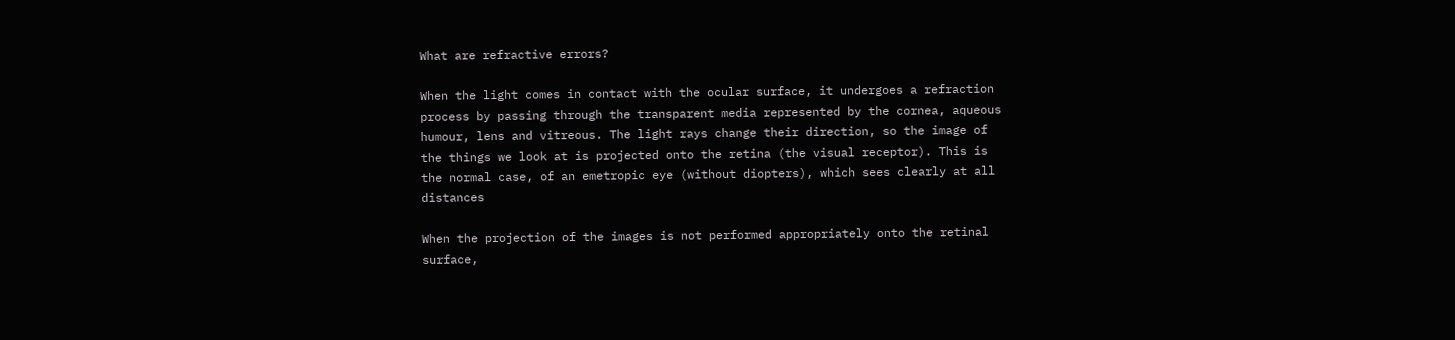What are refractive errors?

When the light comes in contact with the ocular surface, it undergoes a refraction process by passing through the transparent media represented by the cornea, aqueous humour, lens and vitreous. The light rays change their direction, so the image of the things we look at is projected onto the retina (the visual receptor). This is the normal case, of an emetropic eye (without diopters), which sees clearly at all distances

When the projection of the images is not performed appropriately onto the retinal surface,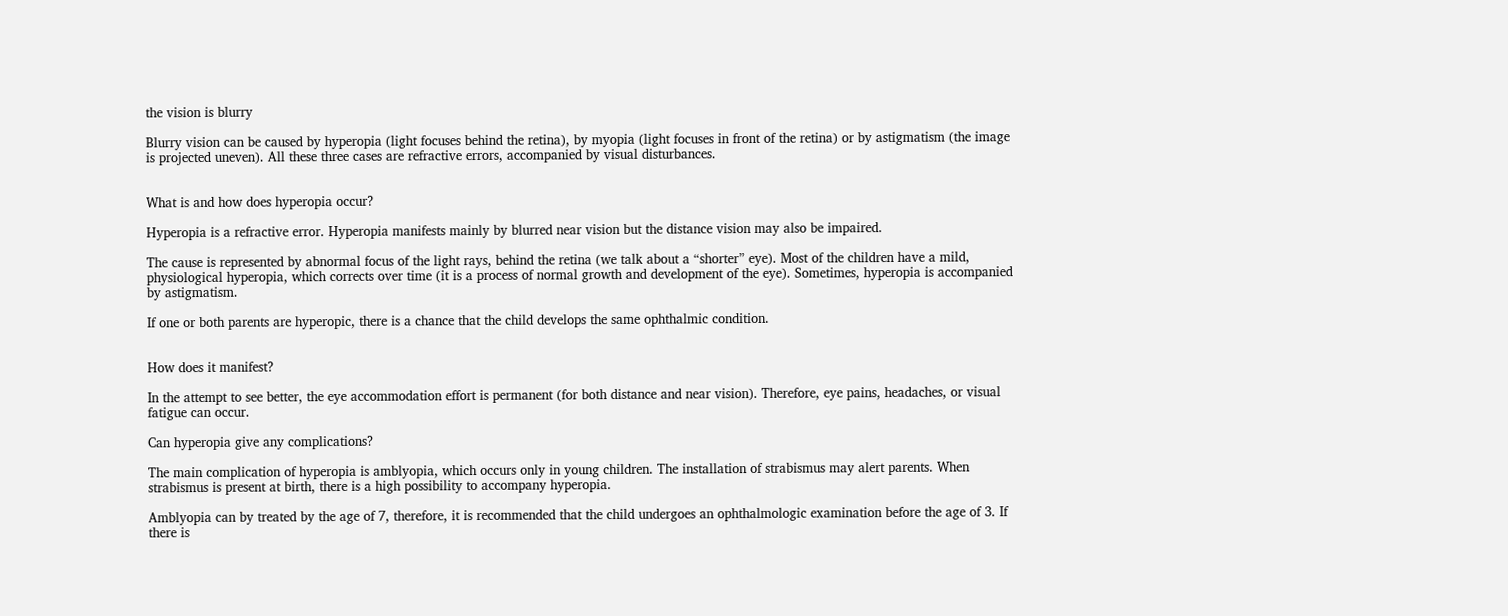the vision is blurry

Blurry vision can be caused by hyperopia (light focuses behind the retina), by myopia (light focuses in front of the retina) or by astigmatism (the image is projected uneven). All these three cases are refractive errors, accompanied by visual disturbances.


What is and how does hyperopia occur?

Hyperopia is a refractive error. Hyperopia manifests mainly by blurred near vision but the distance vision may also be impaired.

The cause is represented by abnormal focus of the light rays, behind the retina (we talk about a “shorter” eye). Most of the children have a mild, physiological hyperopia, which corrects over time (it is a process of normal growth and development of the eye). Sometimes, hyperopia is accompanied by astigmatism.

If one or both parents are hyperopic, there is a chance that the child develops the same ophthalmic condition.


How does it manifest?

In the attempt to see better, the eye accommodation effort is permanent (for both distance and near vision). Therefore, eye pains, headaches, or visual fatigue can occur.

Can hyperopia give any complications?

The main complication of hyperopia is amblyopia, which occurs only in young children. The installation of strabismus may alert parents. When strabismus is present at birth, there is a high possibility to accompany hyperopia.

Amblyopia can by treated by the age of 7, therefore, it is recommended that the child undergoes an ophthalmologic examination before the age of 3. If there is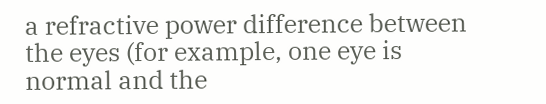a refractive power difference between the eyes (for example, one eye is normal and the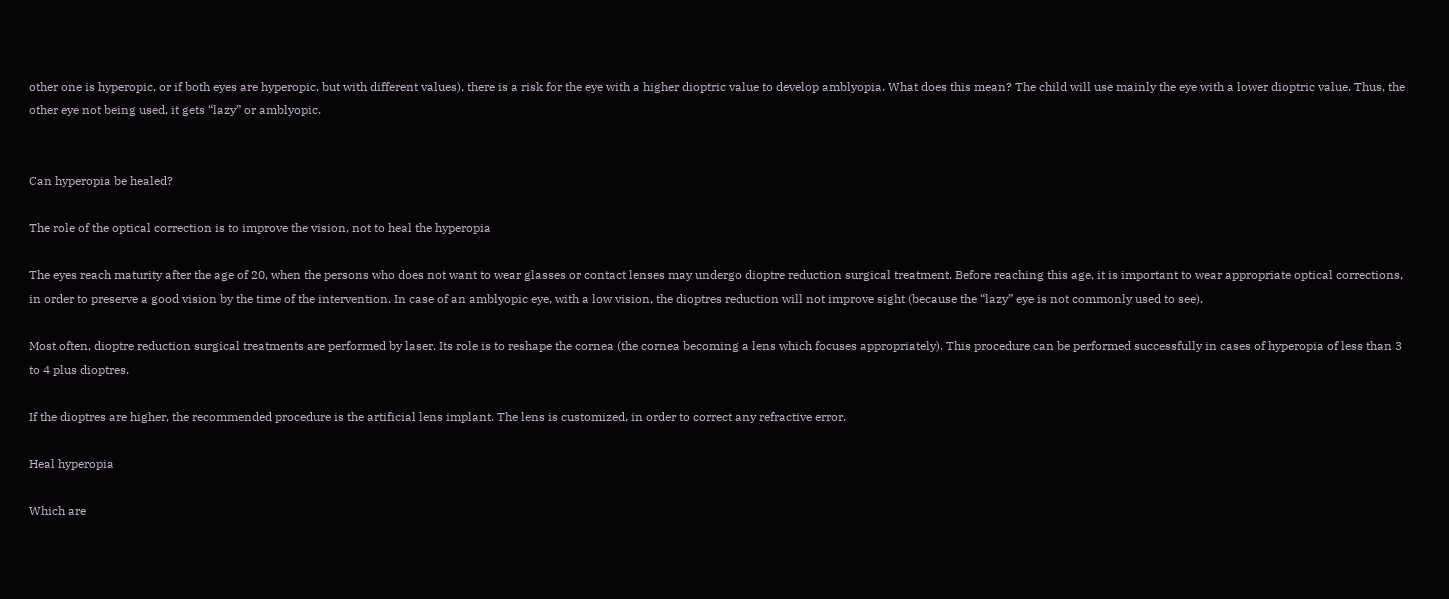other one is hyperopic, or if both eyes are hyperopic, but with different values), there is a risk for the eye with a higher dioptric value to develop amblyopia. What does this mean? The child will use mainly the eye with a lower dioptric value. Thus, the other eye not being used, it gets “lazy” or amblyopic.


Can hyperopia be healed?

The role of the optical correction is to improve the vision, not to heal the hyperopia

The eyes reach maturity after the age of 20, when the persons who does not want to wear glasses or contact lenses may undergo dioptre reduction surgical treatment. Before reaching this age, it is important to wear appropriate optical corrections, in order to preserve a good vision by the time of the intervention. In case of an amblyopic eye, with a low vision, the dioptres reduction will not improve sight (because the “lazy” eye is not commonly used to see).

Most often, dioptre reduction surgical treatments are performed by laser. Its role is to reshape the cornea (the cornea becoming a lens which focuses appropriately). This procedure can be performed successfully in cases of hyperopia of less than 3 to 4 plus dioptres.

If the dioptres are higher, the recommended procedure is the artificial lens implant. The lens is customized, in order to correct any refractive error.

Heal hyperopia

Which are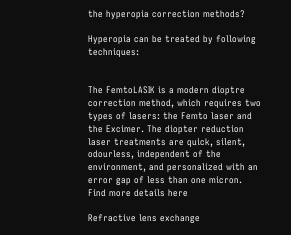the hyperopia correction methods?

Hyperopia can be treated by following techniques:


The FemtoLASIK is a modern dioptre correction method, which requires two types of lasers: the Femto laser and the Excimer. The diopter reduction laser treatments are quick, silent, odourless, independent of the environment, and personalized with an error gap of less than one micron.
Find more details here

Refractive lens exchange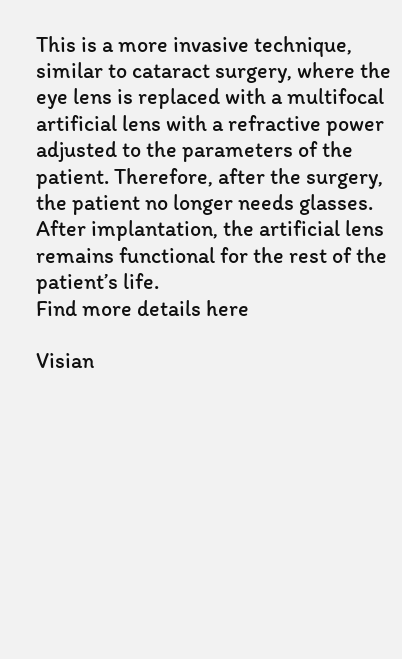This is a more invasive technique, similar to cataract surgery, where the eye lens is replaced with a multifocal artificial lens with a refractive power adjusted to the parameters of the patient. Therefore, after the surgery, the patient no longer needs glasses. After implantation, the artificial lens remains functional for the rest of the patient’s life.
Find more details here

Visian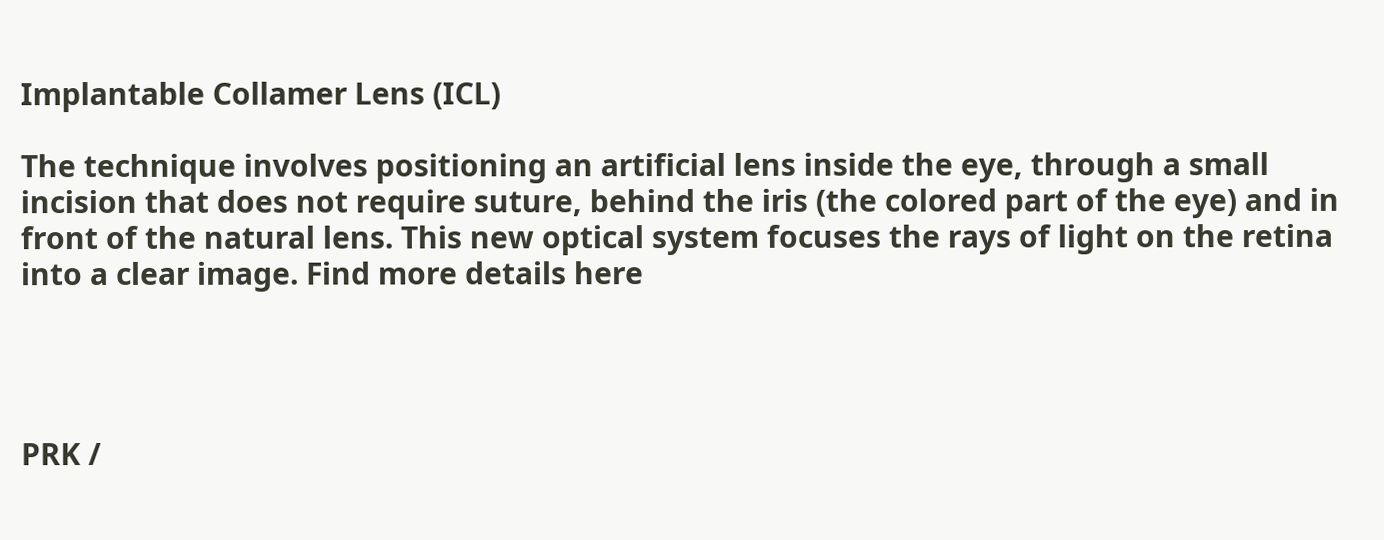Implantable Collamer Lens (ICL)

The technique involves positioning an artificial lens inside the eye, through a small incision that does not require suture, behind the iris (the colored part of the eye) and in front of the natural lens. This new optical system focuses the rays of light on the retina into a clear image. Find more details here




PRK /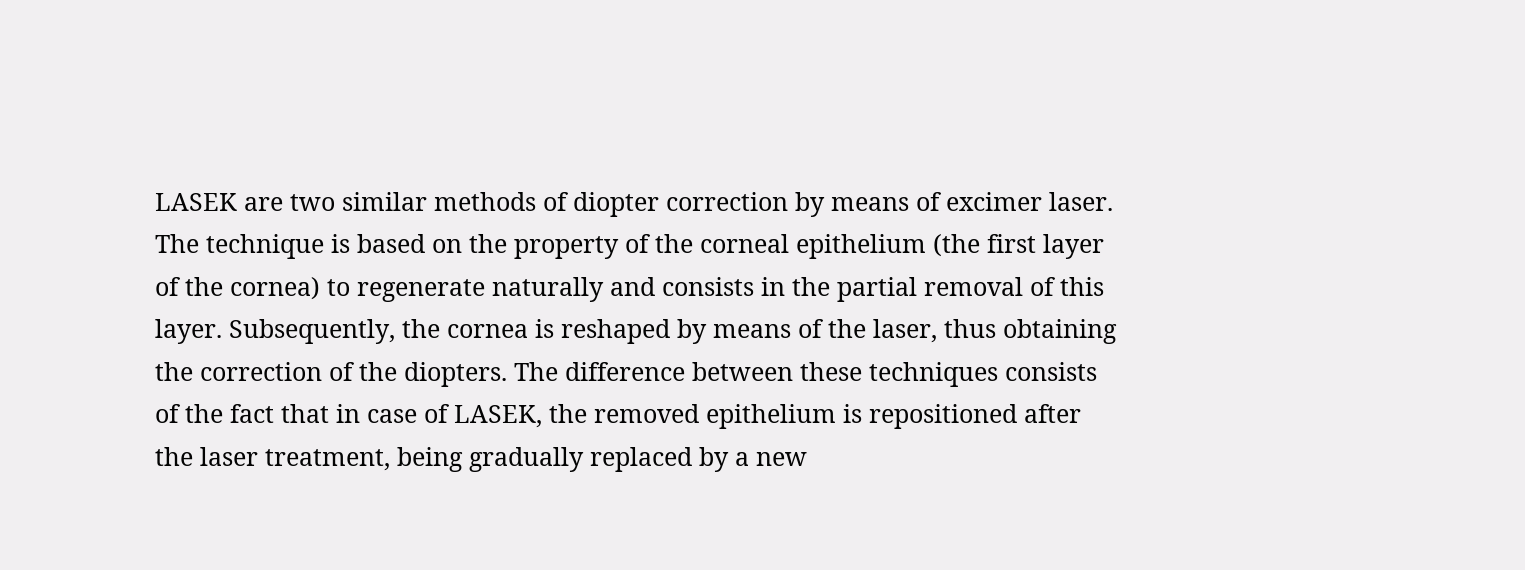LASEK are two similar methods of diopter correction by means of excimer laser. The technique is based on the property of the corneal epithelium (the first layer of the cornea) to regenerate naturally and consists in the partial removal of this layer. Subsequently, the cornea is reshaped by means of the laser, thus obtaining the correction of the diopters. The difference between these techniques consists of the fact that in case of LASEK, the removed epithelium is repositioned after the laser treatment, being gradually replaced by a new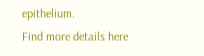epithelium.
Find more details here